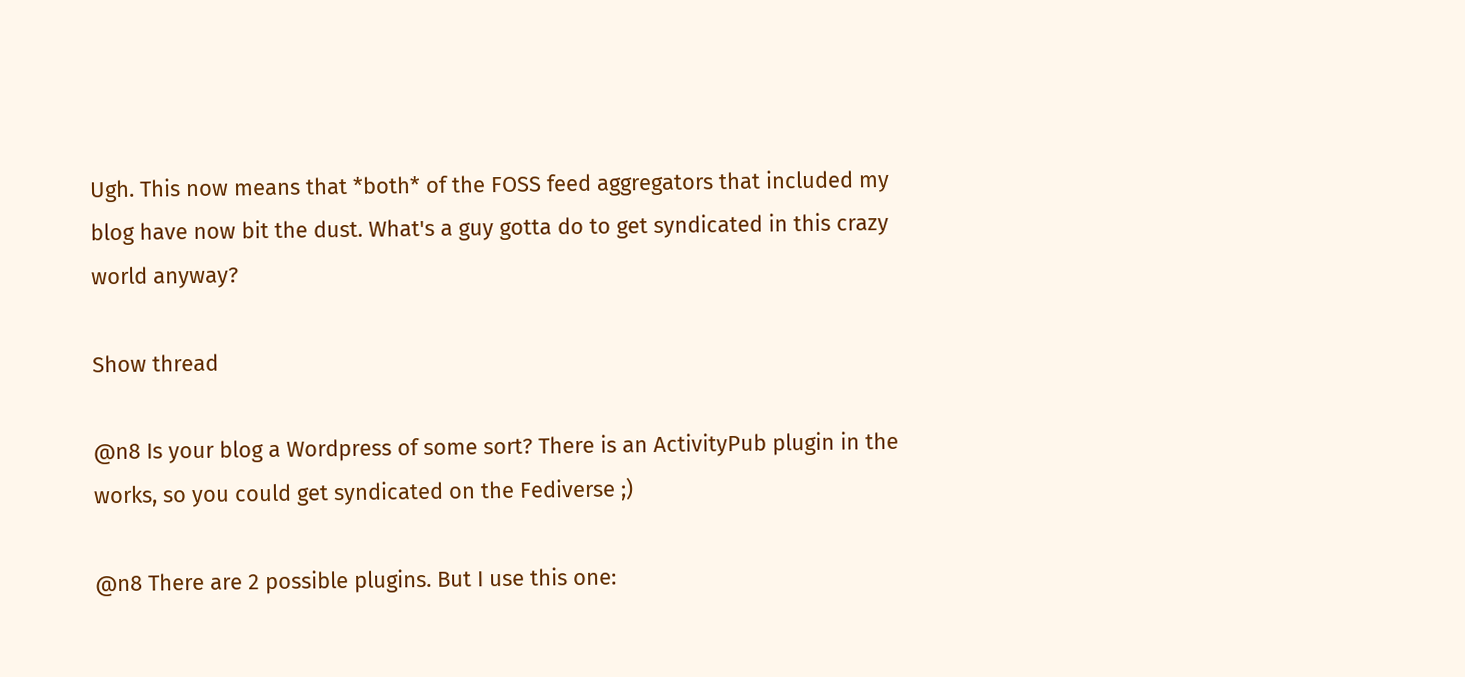Ugh. This now means that *both* of the FOSS feed aggregators that included my blog have now bit the dust. What's a guy gotta do to get syndicated in this crazy world anyway?

Show thread

@n8 Is your blog a Wordpress of some sort? There is an ActivityPub plugin in the works, so you could get syndicated on the Fediverse ;)

@n8 There are 2 possible plugins. But I use this one: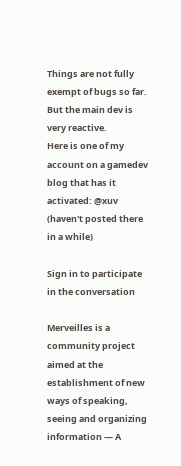Things are not fully exempt of bugs so far. But the main dev is very reactive.
Here is one of my account on a gamedev blog that has it activated: @xuv
(haven't posted there in a while)

Sign in to participate in the conversation

Merveilles is a community project aimed at the establishment of new ways of speaking, seeing and organizing information — A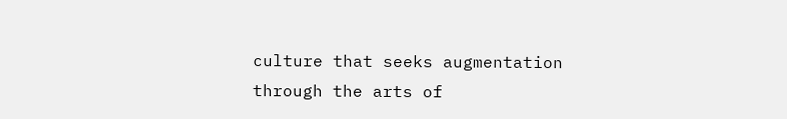culture that seeks augmentation through the arts of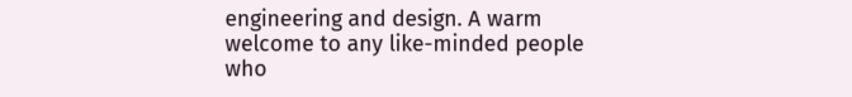engineering and design. A warm welcome to any like-minded people who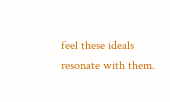feel these ideals resonate with them.